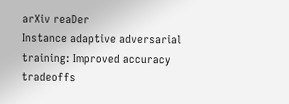arXiv reaDer
Instance adaptive adversarial training: Improved accuracy tradeoffs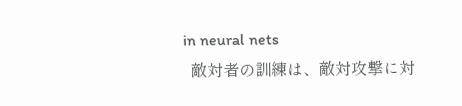in neural nets
  敵対者の訓練は、敵対攻撃に対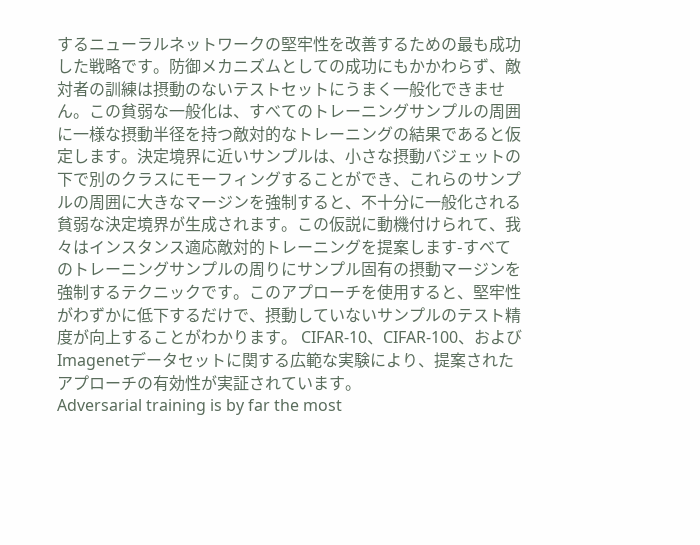するニューラルネットワークの堅牢性を改善するための最も成功した戦略です。防御メカニズムとしての成功にもかかわらず、敵対者の訓練は摂動のないテストセットにうまく一般化できません。この貧弱な一般化は、すべてのトレーニングサンプルの周囲に一様な摂動半径を持つ敵対的なトレーニングの結果であると仮定します。決定境界に近いサンプルは、小さな摂動バジェットの下で別のクラスにモーフィングすることができ、これらのサンプルの周囲に大きなマージンを強制すると、不十分に一般化される貧弱な決定境界が生成されます。この仮説に動機付けられて、我々はインスタンス適応敵対的トレーニングを提案します-すべてのトレーニングサンプルの周りにサンプル固有の摂動マージンを強制するテクニックです。このアプローチを使用すると、堅牢性がわずかに低下するだけで、摂動していないサンプルのテスト精度が向上することがわかります。 CIFAR-10、CIFAR-100、およびImagenetデータセットに関する広範な実験により、提案されたアプローチの有効性が実証されています。
Adversarial training is by far the most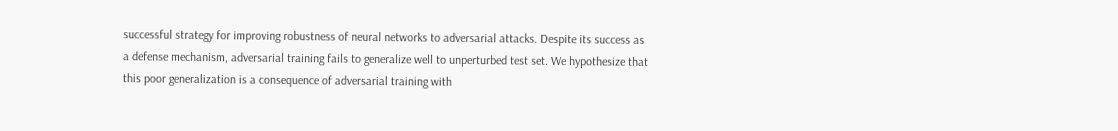successful strategy for improving robustness of neural networks to adversarial attacks. Despite its success as a defense mechanism, adversarial training fails to generalize well to unperturbed test set. We hypothesize that this poor generalization is a consequence of adversarial training with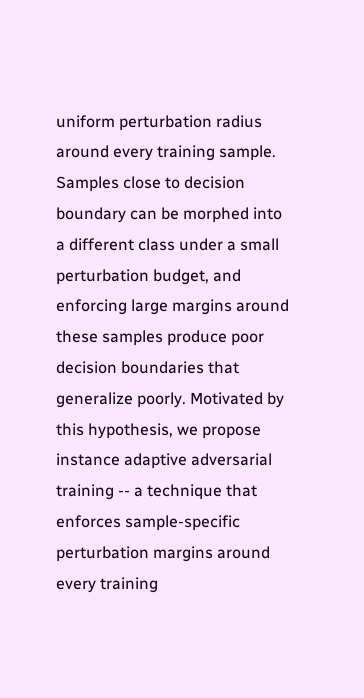uniform perturbation radius around every training sample. Samples close to decision boundary can be morphed into a different class under a small perturbation budget, and enforcing large margins around these samples produce poor decision boundaries that generalize poorly. Motivated by this hypothesis, we propose instance adaptive adversarial training -- a technique that enforces sample-specific perturbation margins around every training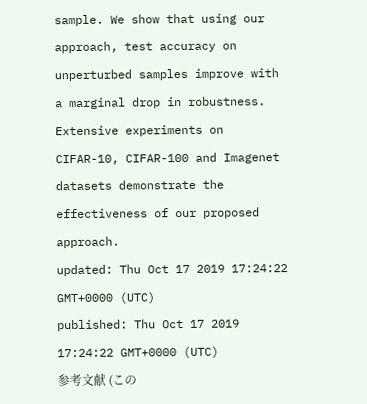sample. We show that using our approach, test accuracy on unperturbed samples improve with a marginal drop in robustness. Extensive experiments on CIFAR-10, CIFAR-100 and Imagenet datasets demonstrate the effectiveness of our proposed approach.
updated: Thu Oct 17 2019 17:24:22 GMT+0000 (UTC)
published: Thu Oct 17 2019 17:24:22 GMT+0000 (UTC)
参考文献 (この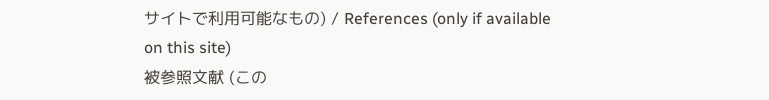サイトで利用可能なもの) / References (only if available on this site)
被参照文献 (この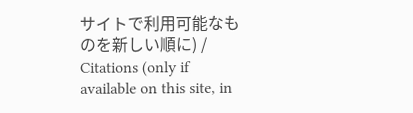サイトで利用可能なものを新しい順に) / Citations (only if available on this site, in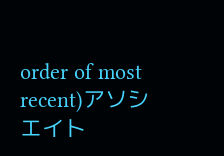order of most recent)アソシエイト